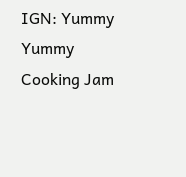IGN: Yummy Yummy Cooking Jam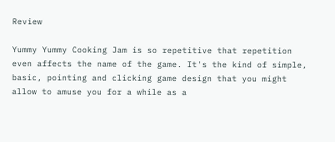Review

Yummy Yummy Cooking Jam is so repetitive that repetition even affects the name of the game. It's the kind of simple, basic, pointing and clicking game design that you might allow to amuse you for a while as a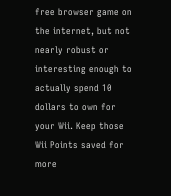free browser game on the internet, but not nearly robust or interesting enough to actually spend 10 dollars to own for your Wii. Keep those Wii Points saved for more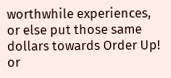worthwhile experiences, or else put those same dollars towards Order Up! or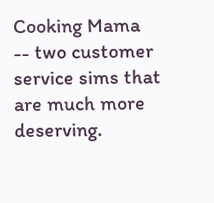Cooking Mama -- two customer service sims that are much more deserving.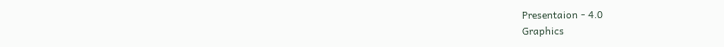Presentaion - 4.0
Graphics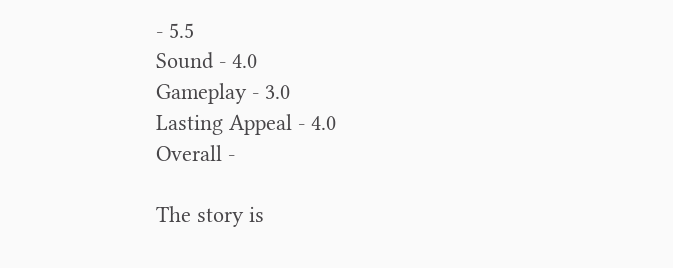- 5.5
Sound - 4.0
Gameplay - 3.0
Lasting Appeal - 4.0
Overall -

The story is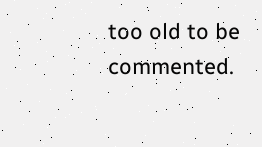too old to be commented.